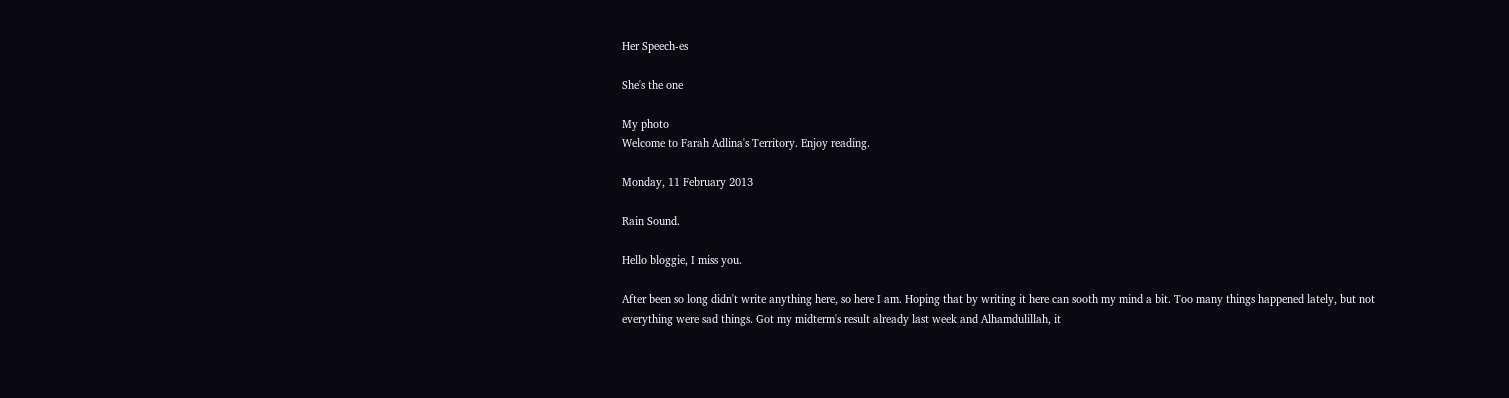Her Speech-es

She's the one

My photo
Welcome to Farah Adlina's Territory. Enjoy reading.

Monday, 11 February 2013

Rain Sound.

Hello bloggie, I miss you.

After been so long didn't write anything here, so here I am. Hoping that by writing it here can sooth my mind a bit. Too many things happened lately, but not everything were sad things. Got my midterm's result already last week and Alhamdulillah, it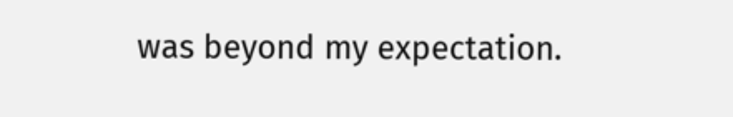was beyond my expectation.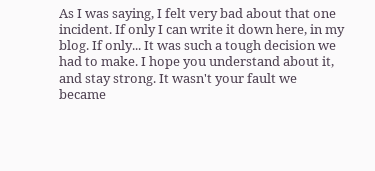As I was saying, I felt very bad about that one incident. If only I can write it down here, in my blog. If only... It was such a tough decision we had to make. I hope you understand about it, and stay strong. It wasn't your fault we became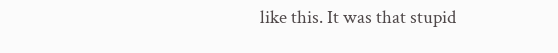like this. It was that stupid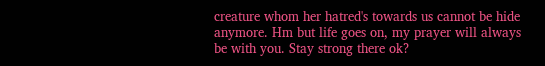creature whom her hatred's towards us cannot be hide anymore. Hm but life goes on, my prayer will always be with you. Stay strong there ok?